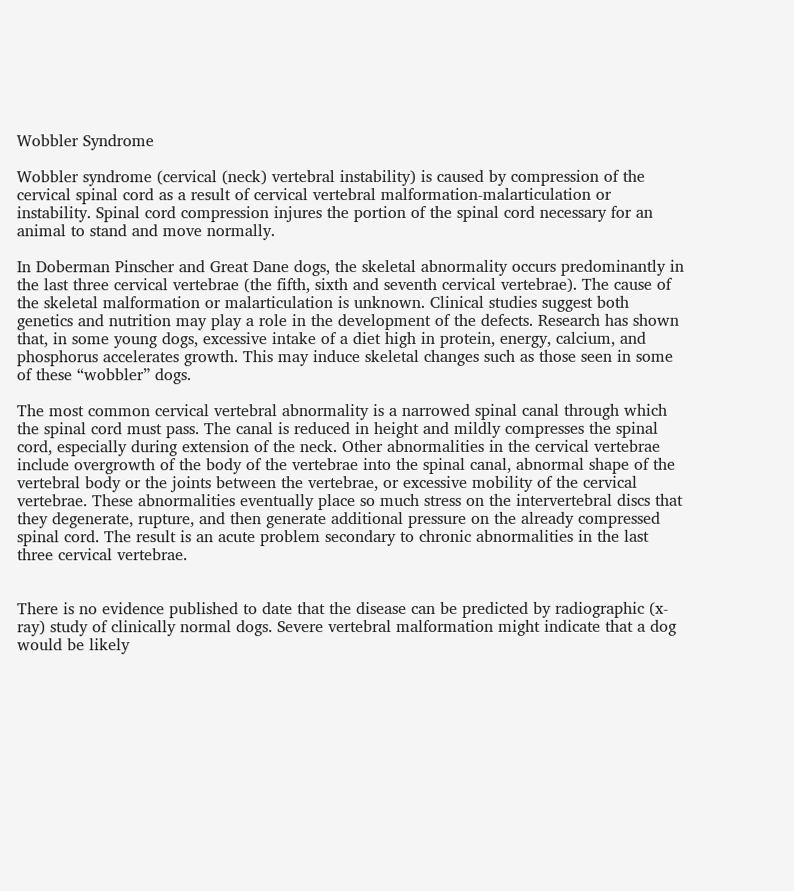Wobbler Syndrome

Wobbler syndrome (cervical (neck) vertebral instability) is caused by compression of the cervical spinal cord as a result of cervical vertebral malformation-malarticulation or instability. Spinal cord compression injures the portion of the spinal cord necessary for an animal to stand and move normally.

In Doberman Pinscher and Great Dane dogs, the skeletal abnormality occurs predominantly in the last three cervical vertebrae (the fifth, sixth and seventh cervical vertebrae). The cause of the skeletal malformation or malarticulation is unknown. Clinical studies suggest both genetics and nutrition may play a role in the development of the defects. Research has shown that, in some young dogs, excessive intake of a diet high in protein, energy, calcium, and phosphorus accelerates growth. This may induce skeletal changes such as those seen in some of these “wobbler” dogs.

The most common cervical vertebral abnormality is a narrowed spinal canal through which the spinal cord must pass. The canal is reduced in height and mildly compresses the spinal cord, especially during extension of the neck. Other abnormalities in the cervical vertebrae include overgrowth of the body of the vertebrae into the spinal canal, abnormal shape of the vertebral body or the joints between the vertebrae, or excessive mobility of the cervical vertebrae. These abnormalities eventually place so much stress on the intervertebral discs that they degenerate, rupture, and then generate additional pressure on the already compressed spinal cord. The result is an acute problem secondary to chronic abnormalities in the last three cervical vertebrae.


There is no evidence published to date that the disease can be predicted by radiographic (x-ray) study of clinically normal dogs. Severe vertebral malformation might indicate that a dog would be likely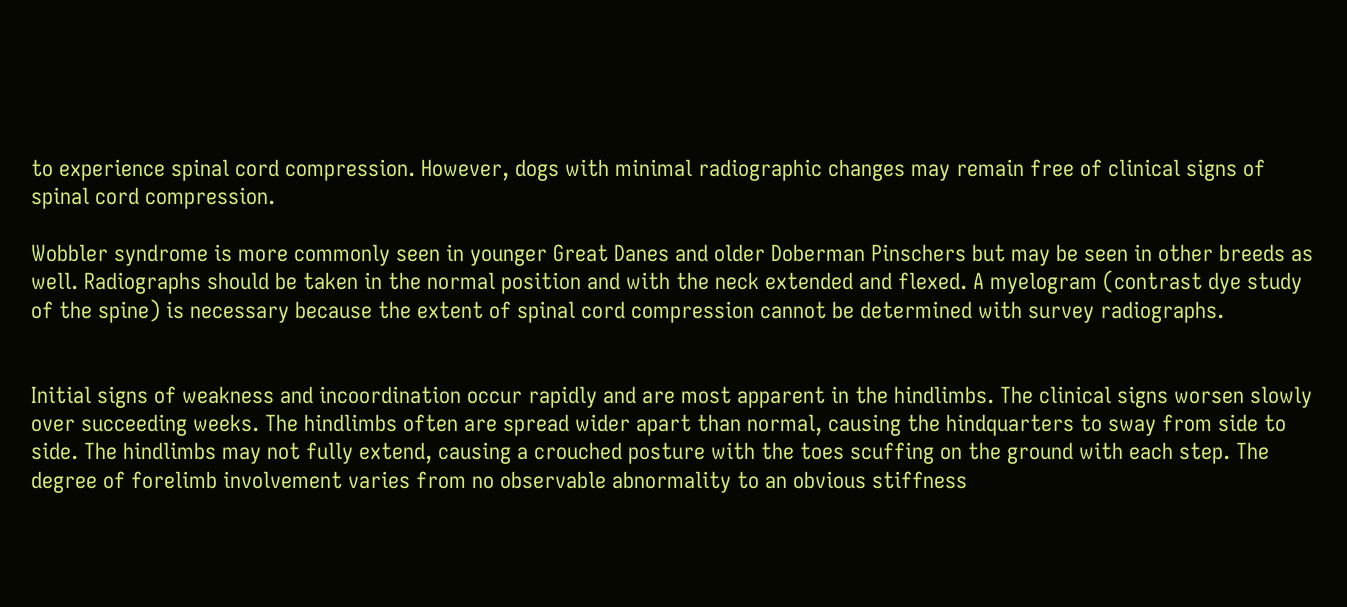to experience spinal cord compression. However, dogs with minimal radiographic changes may remain free of clinical signs of spinal cord compression.

Wobbler syndrome is more commonly seen in younger Great Danes and older Doberman Pinschers but may be seen in other breeds as well. Radiographs should be taken in the normal position and with the neck extended and flexed. A myelogram (contrast dye study of the spine) is necessary because the extent of spinal cord compression cannot be determined with survey radiographs.


Initial signs of weakness and incoordination occur rapidly and are most apparent in the hindlimbs. The clinical signs worsen slowly over succeeding weeks. The hindlimbs often are spread wider apart than normal, causing the hindquarters to sway from side to side. The hindlimbs may not fully extend, causing a crouched posture with the toes scuffing on the ground with each step. The degree of forelimb involvement varies from no observable abnormality to an obvious stiffness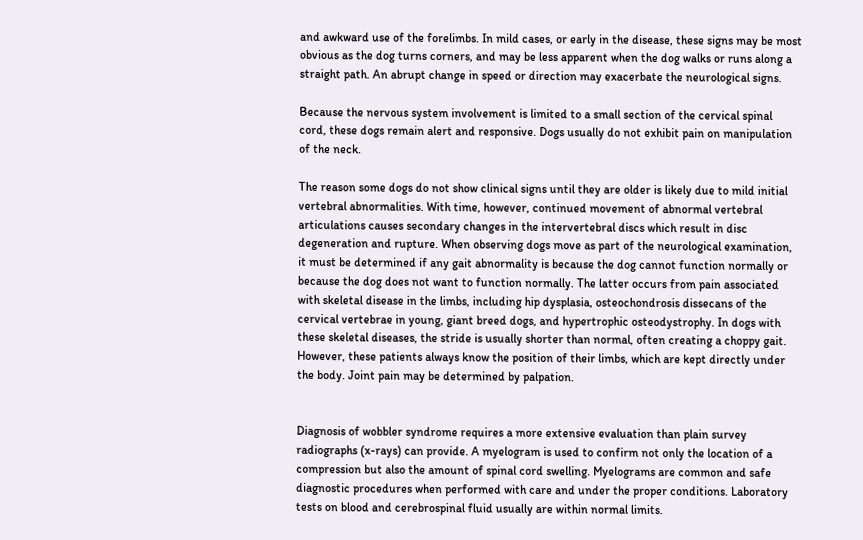and awkward use of the forelimbs. In mild cases, or early in the disease, these signs may be most obvious as the dog turns corners, and may be less apparent when the dog walks or runs along a straight path. An abrupt change in speed or direction may exacerbate the neurological signs.

Because the nervous system involvement is limited to a small section of the cervical spinal cord, these dogs remain alert and responsive. Dogs usually do not exhibit pain on manipulation of the neck.

The reason some dogs do not show clinical signs until they are older is likely due to mild initial vertebral abnormalities. With time, however, continued movement of abnormal vertebral articulations causes secondary changes in the intervertebral discs which result in disc degeneration and rupture. When observing dogs move as part of the neurological examination, it must be determined if any gait abnormality is because the dog cannot function normally or because the dog does not want to function normally. The latter occurs from pain associated with skeletal disease in the limbs, including hip dysplasia, osteochondrosis dissecans of the cervical vertebrae in young, giant breed dogs, and hypertrophic osteodystrophy. In dogs with these skeletal diseases, the stride is usually shorter than normal, often creating a choppy gait. However, these patients always know the position of their limbs, which are kept directly under the body. Joint pain may be determined by palpation.


Diagnosis of wobbler syndrome requires a more extensive evaluation than plain survey radiographs (x-rays) can provide. A myelogram is used to confirm not only the location of a compression but also the amount of spinal cord swelling. Myelograms are common and safe diagnostic procedures when performed with care and under the proper conditions. Laboratory tests on blood and cerebrospinal fluid usually are within normal limits.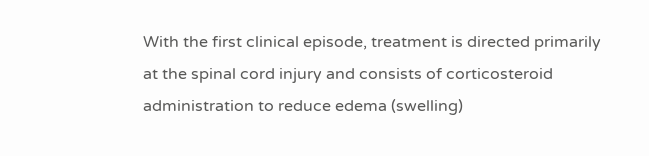With the first clinical episode, treatment is directed primarily at the spinal cord injury and consists of corticosteroid administration to reduce edema (swelling)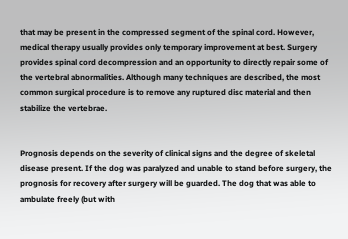that may be present in the compressed segment of the spinal cord. However, medical therapy usually provides only temporary improvement at best. Surgery provides spinal cord decompression and an opportunity to directly repair some of the vertebral abnormalities. Although many techniques are described, the most common surgical procedure is to remove any ruptured disc material and then stabilize the vertebrae.


Prognosis depends on the severity of clinical signs and the degree of skeletal disease present. If the dog was paralyzed and unable to stand before surgery, the prognosis for recovery after surgery will be guarded. The dog that was able to ambulate freely (but with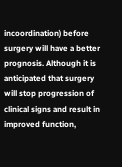incoordination) before surgery will have a better prognosis. Although it is anticipated that surgery will stop progression of clinical signs and result in improved function,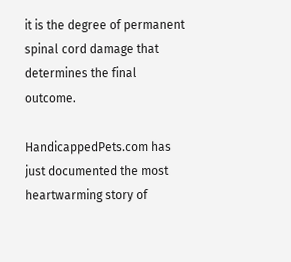it is the degree of permanent spinal cord damage that determines the final outcome.

HandicappedPets.com has just documented the most heartwarming story of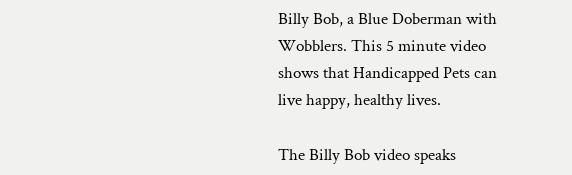Billy Bob, a Blue Doberman with Wobblers. This 5 minute video shows that Handicapped Pets can live happy, healthy lives.

The Billy Bob video speaks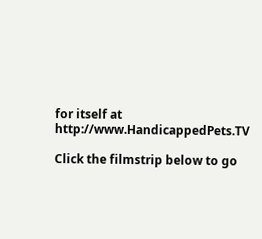for itself at http://www.HandicappedPets.TV

Click the filmstrip below to go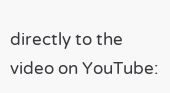directly to the video on YouTube: